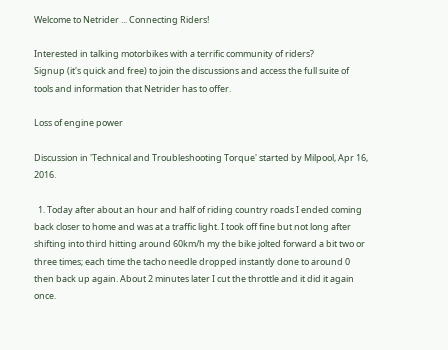Welcome to Netrider ... Connecting Riders!

Interested in talking motorbikes with a terrific community of riders?
Signup (it's quick and free) to join the discussions and access the full suite of tools and information that Netrider has to offer.

Loss of engine power

Discussion in 'Technical and Troubleshooting Torque' started by Milpool, Apr 16, 2016.

  1. Today after about an hour and half of riding country roads I ended coming back closer to home and was at a traffic light. I took off fine but not long after shifting into third hitting around 60km/h my the bike jolted forward a bit two or three times; each time the tacho needle dropped instantly done to around 0 then back up again. About 2 minutes later I cut the throttle and it did it again once.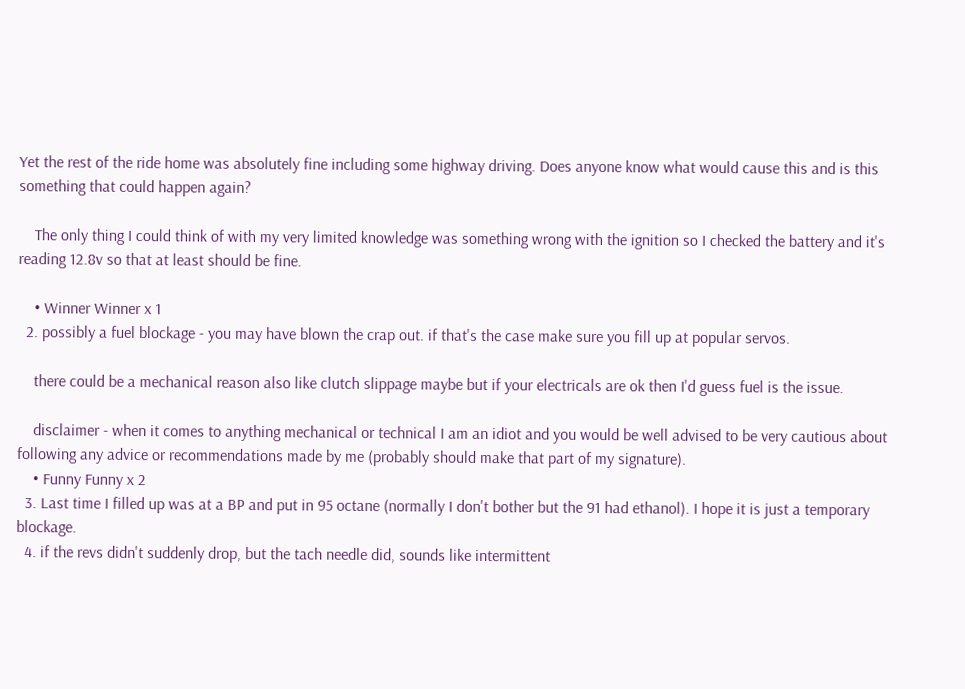Yet the rest of the ride home was absolutely fine including some highway driving. Does anyone know what would cause this and is this something that could happen again?

    The only thing I could think of with my very limited knowledge was something wrong with the ignition so I checked the battery and it's reading 12.8v so that at least should be fine.

    • Winner Winner x 1
  2. possibly a fuel blockage - you may have blown the crap out. if that's the case make sure you fill up at popular servos.

    there could be a mechanical reason also like clutch slippage maybe but if your electricals are ok then I'd guess fuel is the issue.

    disclaimer - when it comes to anything mechanical or technical I am an idiot and you would be well advised to be very cautious about following any advice or recommendations made by me (probably should make that part of my signature).
    • Funny Funny x 2
  3. Last time I filled up was at a BP and put in 95 octane (normally I don't bother but the 91 had ethanol). I hope it is just a temporary blockage.
  4. if the revs didn't suddenly drop, but the tach needle did, sounds like intermittent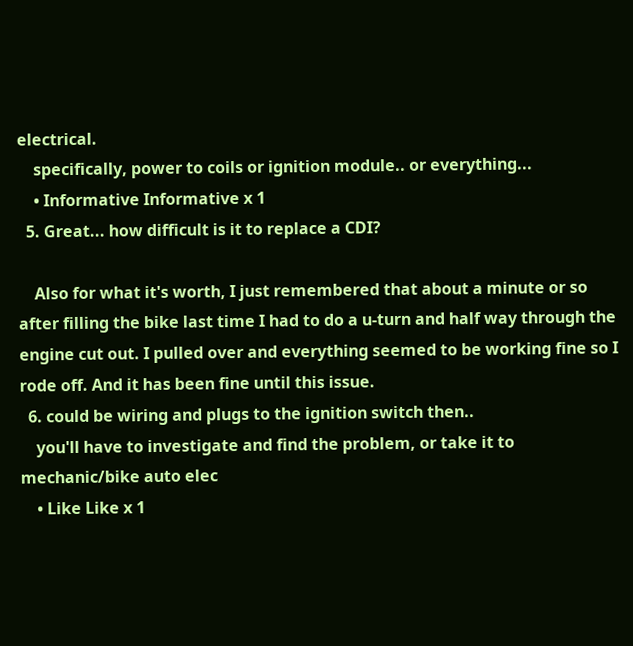electrical.
    specifically, power to coils or ignition module.. or everything...
    • Informative Informative x 1
  5. Great... how difficult is it to replace a CDI?

    Also for what it's worth, I just remembered that about a minute or so after filling the bike last time I had to do a u-turn and half way through the engine cut out. I pulled over and everything seemed to be working fine so I rode off. And it has been fine until this issue.
  6. could be wiring and plugs to the ignition switch then..
    you'll have to investigate and find the problem, or take it to mechanic/bike auto elec
    • Like Like x 1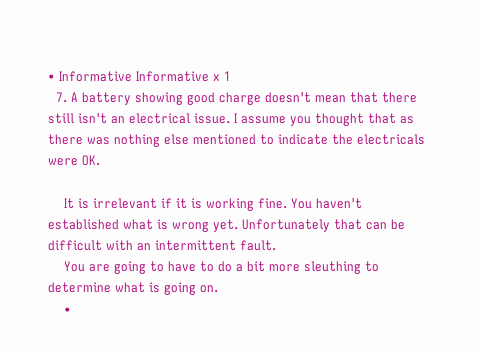• Informative Informative x 1
  7. A battery showing good charge doesn't mean that there still isn't an electrical issue. I assume you thought that as there was nothing else mentioned to indicate the electricals were OK.

    It is irrelevant if it is working fine. You haven't established what is wrong yet. Unfortunately that can be difficult with an intermittent fault.
    You are going to have to do a bit more sleuthing to determine what is going on.
    •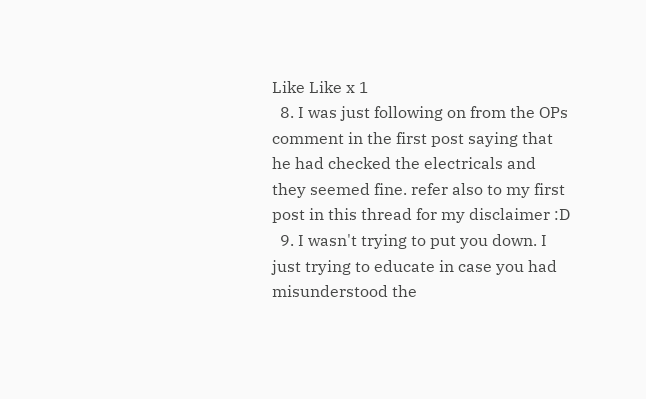Like Like x 1
  8. I was just following on from the OPs comment in the first post saying that he had checked the electricals and they seemed fine. refer also to my first post in this thread for my disclaimer :D
  9. I wasn't trying to put you down. I just trying to educate in case you had misunderstood the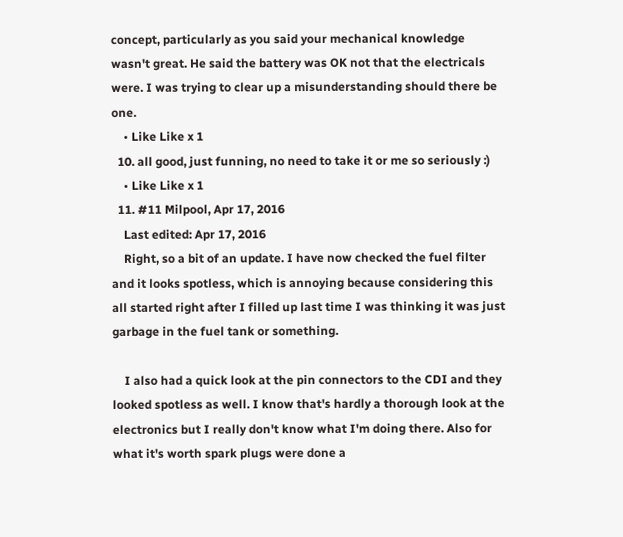concept, particularly as you said your mechanical knowledge wasn't great. He said the battery was OK not that the electricals were. I was trying to clear up a misunderstanding should there be one.
    • Like Like x 1
  10. all good, just funning, no need to take it or me so seriously :)
    • Like Like x 1
  11. #11 Milpool, Apr 17, 2016
    Last edited: Apr 17, 2016
    Right, so a bit of an update. I have now checked the fuel filter and it looks spotless, which is annoying because considering this all started right after I filled up last time I was thinking it was just garbage in the fuel tank or something.

    I also had a quick look at the pin connectors to the CDI and they looked spotless as well. I know that's hardly a thorough look at the electronics but I really don't know what I'm doing there. Also for what it's worth spark plugs were done a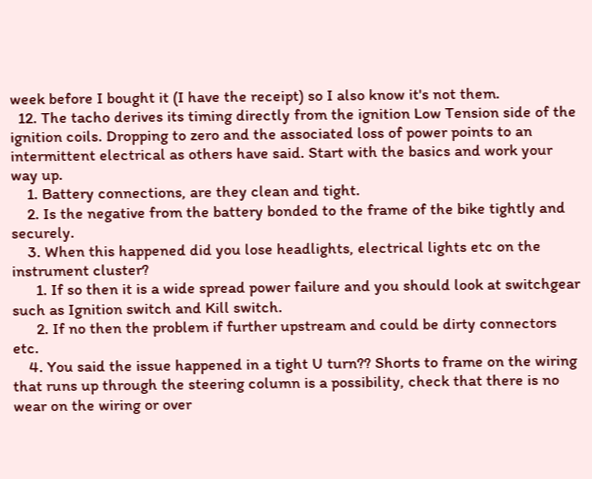week before I bought it (I have the receipt) so I also know it's not them.
  12. The tacho derives its timing directly from the ignition Low Tension side of the ignition coils. Dropping to zero and the associated loss of power points to an intermittent electrical as others have said. Start with the basics and work your way up.
    1. Battery connections, are they clean and tight.
    2. Is the negative from the battery bonded to the frame of the bike tightly and securely.
    3. When this happened did you lose headlights, electrical lights etc on the instrument cluster?
      1. If so then it is a wide spread power failure and you should look at switchgear such as Ignition switch and Kill switch.
      2. If no then the problem if further upstream and could be dirty connectors etc.
    4. You said the issue happened in a tight U turn?? Shorts to frame on the wiring that runs up through the steering column is a possibility, check that there is no wear on the wiring or over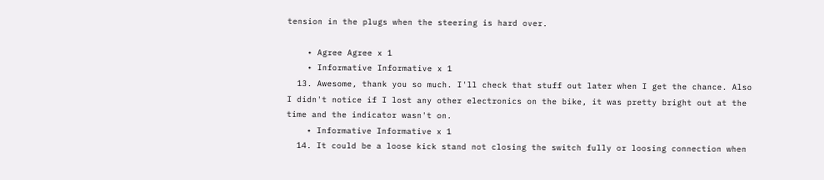tension in the plugs when the steering is hard over.

    • Agree Agree x 1
    • Informative Informative x 1
  13. Awesome, thank you so much. I'll check that stuff out later when I get the chance. Also I didn't notice if I lost any other electronics on the bike, it was pretty bright out at the time and the indicator wasn't on.
    • Informative Informative x 1
  14. It could be a loose kick stand not closing the switch fully or loosing connection when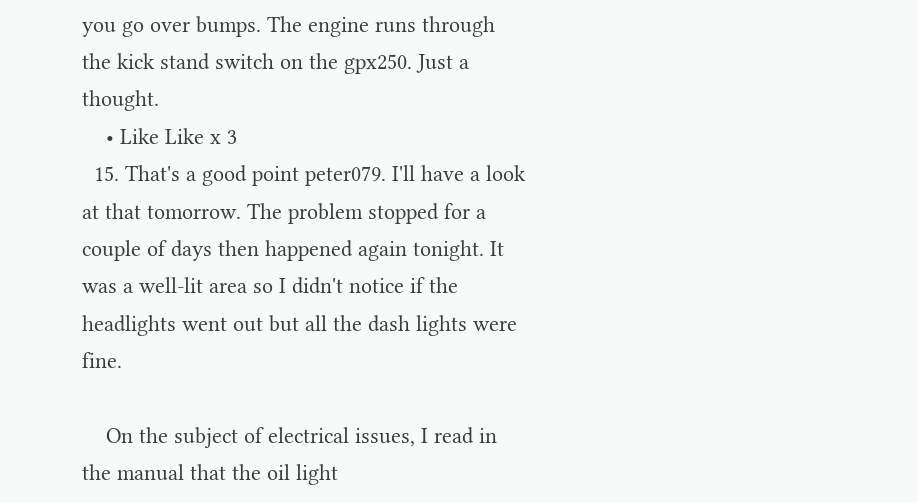you go over bumps. The engine runs through the kick stand switch on the gpx250. Just a thought.
    • Like Like x 3
  15. That's a good point peter079. I'll have a look at that tomorrow. The problem stopped for a couple of days then happened again tonight. It was a well-lit area so I didn't notice if the headlights went out but all the dash lights were fine.

    On the subject of electrical issues, I read in the manual that the oil light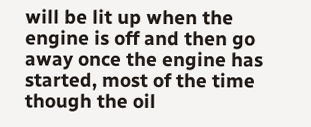will be lit up when the engine is off and then go away once the engine has started, most of the time though the oil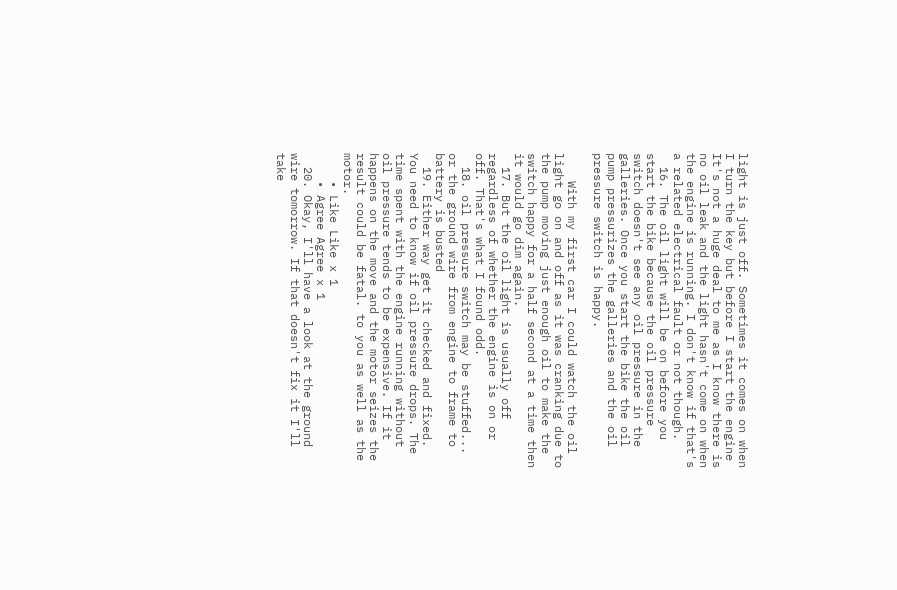light is just off. Sometimes it comes on when I turn the key but before I start the engine It's not a huge deal to me as I know there is no oil leak and the light hasn't come on when the engine is running. I don't know if that's a related electrical fault or not though.
  16. The oil light will be on before you start the bike because the oil pressure switch doesn't see any oil pressure in the galleries. Once you start the bike the oil pump pressurizes the galleries and the oil pressure switch is happy.

    With my first car I could watch the oil light go on and off as it was cranking due to the pump moving just enough oil to make the switch happy for a half second at a time then it would go dim again.
  17. But the oil light is usually off regardless of whether the engine is on or off. That's what I found odd.
  18. oil pressure switch may be stuffed... or the ground wire from engine to frame to battery is busted
  19. Either way get it checked and fixed. You need to know if oil pressure drops. The time spent with the engine running without oil pressure tends to be expensive. If it happens on the move and the motor seizes the result could be fatal. to you as well as the motor.
    • Like Like x 1
    • Agree Agree x 1
  20. Okay, I'll have a look at the ground wire tomorrow. If that doesn't fix it I'll take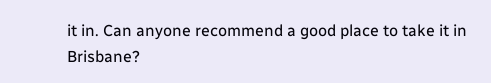it in. Can anyone recommend a good place to take it in Brisbane?